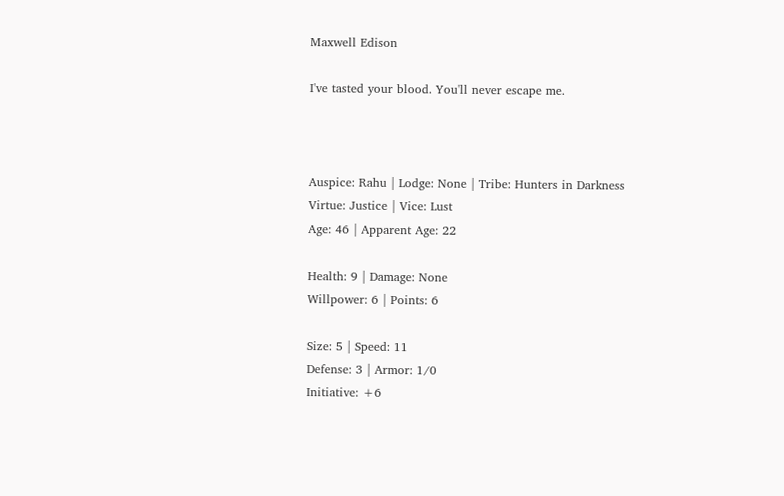Maxwell Edison

I've tasted your blood. You'll never escape me.



Auspice: Rahu | Lodge: None | Tribe: Hunters in Darkness
Virtue: Justice | Vice: Lust
Age: 46 | Apparent Age: 22

Health: 9 | Damage: None
Willpower: 6 | Points: 6

Size: 5 | Speed: 11
Defense: 3 | Armor: 1/0
Initiative: +6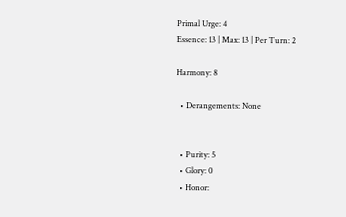Primal Urge: 4
Essence: 13 | Max: 13 | Per Turn: 2

Harmony: 8

  • Derangements: None


  • Purity: 5
  • Glory: 0
  • Honor: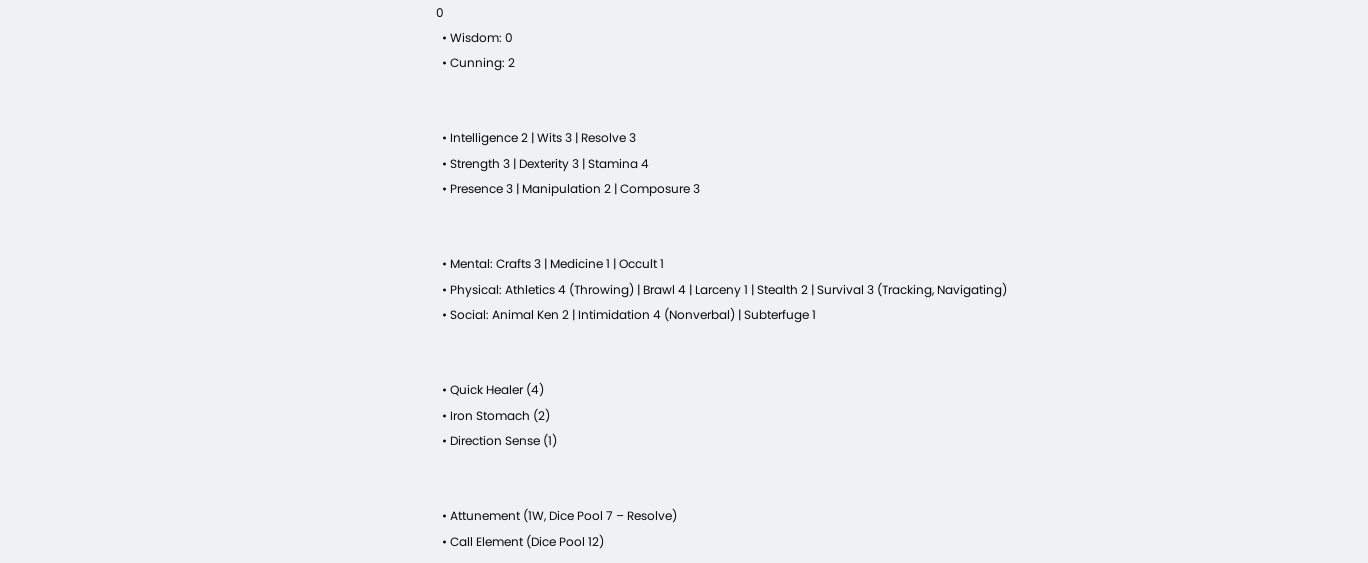0
  • Wisdom: 0
  • Cunning: 2


  • Intelligence 2 | Wits 3 | Resolve 3
  • Strength 3 | Dexterity 3 | Stamina 4
  • Presence 3 | Manipulation 2 | Composure 3


  • Mental: Crafts 3 | Medicine 1 | Occult 1
  • Physical: Athletics 4 (Throwing) | Brawl 4 | Larceny 1 | Stealth 2 | Survival 3 (Tracking, Navigating)
  • Social: Animal Ken 2 | Intimidation 4 (Nonverbal) | Subterfuge 1


  • Quick Healer (4)
  • Iron Stomach (2)
  • Direction Sense (1)


  • Attunement (1W, Dice Pool 7 – Resolve)
  • Call Element (Dice Pool 12)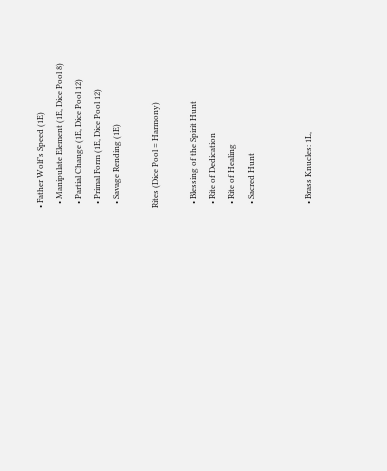• Father Wolf’s Speed (1E)
  • Manipulate Element (1E, Dice Pool 8)
  • Partial Change (1E, Dice Pool 12)
  • Primal Form (1E, Dice Pool 12)
  • Savage Rending (1E)

Rites (Dice Pool = Harmony)

  • Blessing of the Spirit Hunt
  • Rite of Dedication
  • Rite of Healing
  • Sacred Hunt


  • Brass Knucles: 1L,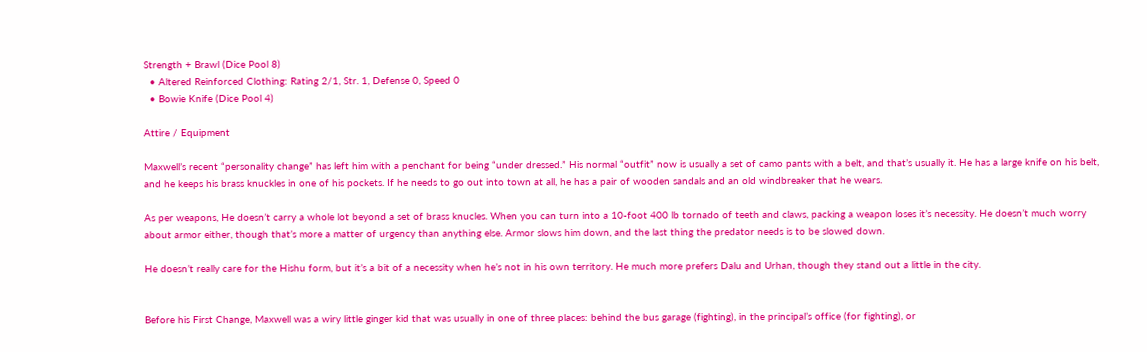Strength + Brawl (Dice Pool 8)
  • Altered Reinforced Clothing: Rating 2/1, Str. 1, Defense 0, Speed 0
  • Bowie Knife (Dice Pool 4)

Attire / Equipment

Maxwell’s recent “personality change” has left him with a penchant for being “under dressed.” His normal “outfit” now is usually a set of camo pants with a belt, and that’s usually it. He has a large knife on his belt, and he keeps his brass knuckles in one of his pockets. If he needs to go out into town at all, he has a pair of wooden sandals and an old windbreaker that he wears.

As per weapons, He doesn’t carry a whole lot beyond a set of brass knucles. When you can turn into a 10-foot 400 lb tornado of teeth and claws, packing a weapon loses it’s necessity. He doesn’t much worry about armor either, though that’s more a matter of urgency than anything else. Armor slows him down, and the last thing the predator needs is to be slowed down.

He doesn’t really care for the Hishu form, but it’s a bit of a necessity when he’s not in his own territory. He much more prefers Dalu and Urhan, though they stand out a little in the city.


Before his First Change, Maxwell was a wiry little ginger kid that was usually in one of three places: behind the bus garage (fighting), in the principal’s office (for fighting), or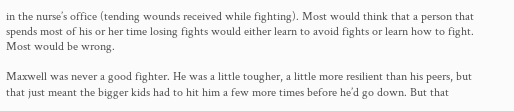in the nurse’s office (tending wounds received while fighting). Most would think that a person that spends most of his or her time losing fights would either learn to avoid fights or learn how to fight. Most would be wrong.

Maxwell was never a good fighter. He was a little tougher, a little more resilient than his peers, but that just meant the bigger kids had to hit him a few more times before he’d go down. But that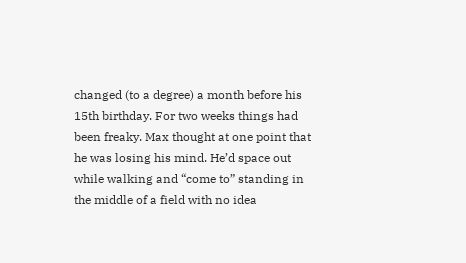changed (to a degree) a month before his 15th birthday. For two weeks things had been freaky. Max thought at one point that he was losing his mind. He’d space out while walking and “come to” standing in the middle of a field with no idea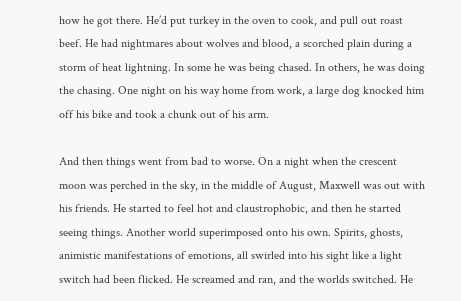how he got there. He’d put turkey in the oven to cook, and pull out roast beef. He had nightmares about wolves and blood, a scorched plain during a storm of heat lightning. In some he was being chased. In others, he was doing the chasing. One night on his way home from work, a large dog knocked him off his bike and took a chunk out of his arm.

And then things went from bad to worse. On a night when the crescent moon was perched in the sky, in the middle of August, Maxwell was out with his friends. He started to feel hot and claustrophobic, and then he started seeing things. Another world superimposed onto his own. Spirits, ghosts, animistic manifestations of emotions, all swirled into his sight like a light switch had been flicked. He screamed and ran, and the worlds switched. He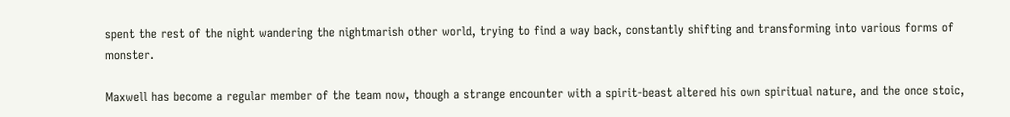spent the rest of the night wandering the nightmarish other world, trying to find a way back, constantly shifting and transforming into various forms of monster.

Maxwell has become a regular member of the team now, though a strange encounter with a spirit-beast altered his own spiritual nature, and the once stoic,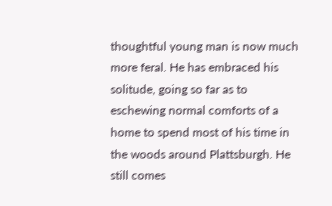thoughtful young man is now much more feral. He has embraced his solitude, going so far as to eschewing normal comforts of a home to spend most of his time in the woods around Plattsburgh. He still comes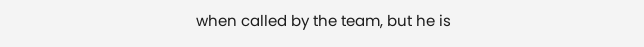when called by the team, but he is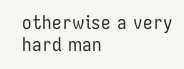otherwise a very hard man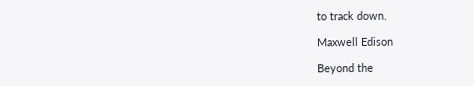to track down.

Maxwell Edison

Beyond the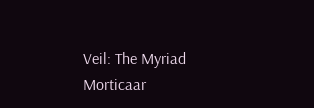Veil: The Myriad Morticaar